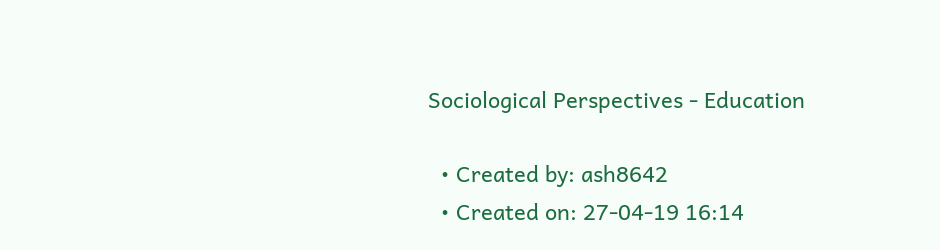Sociological Perspectives - Education

  • Created by: ash8642
  • Created on: 27-04-19 16:14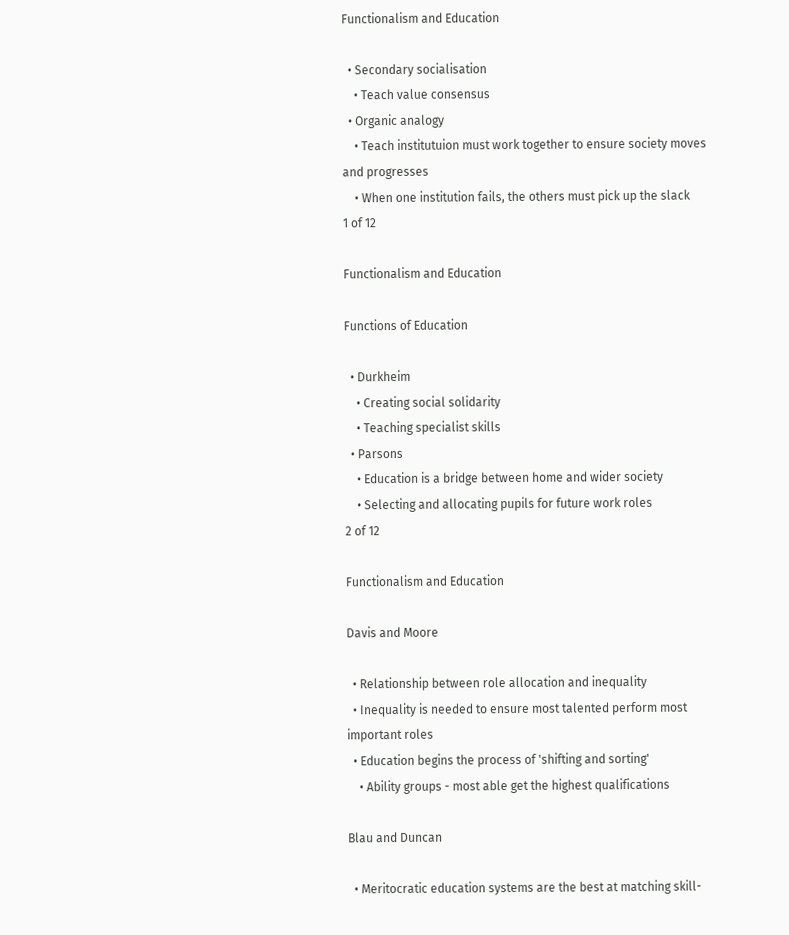Functionalism and Education

  • Secondary socialisation
    • Teach value consensus
  • Organic analogy
    • Teach institutuion must work together to ensure society moves and progresses
    • When one institution fails, the others must pick up the slack
1 of 12

Functionalism and Education

Functions of Education

  • Durkheim
    • Creating social solidarity
    • Teaching specialist skills
  • Parsons
    • Education is a bridge between home and wider society
    • Selecting and allocating pupils for future work roles
2 of 12

Functionalism and Education

Davis and Moore

  • Relationship between role allocation and inequality
  • Inequality is needed to ensure most talented perform most important roles
  • Education begins the process of 'shifting and sorting'
    • Ability groups - most able get the highest qualifications

Blau and Duncan

  • Meritocratic education systems are the best at matching skill-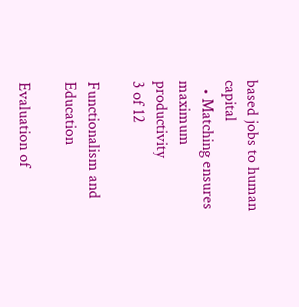based jobs to human capital
  • Matching ensures maximum productivity
3 of 12

Functionalism and Education

Evaluation of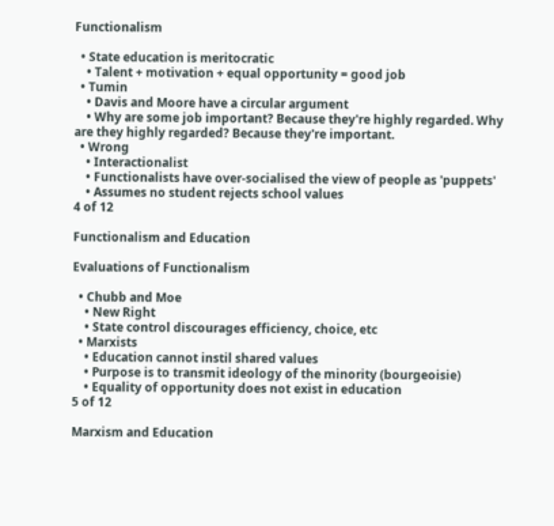Functionalism

  • State education is meritocratic
    • Talent + motivation + equal opportunity = good job
  • Tumin
    • Davis and Moore have a circular argument
    • Why are some job important? Because they're highly regarded. Why are they highly regarded? Because they're important.
  • Wrong
    • Interactionalist
    • Functionalists have over-socialised the view of people as 'puppets'
    • Assumes no student rejects school values
4 of 12

Functionalism and Education

Evaluations of Functionalism

  • Chubb and Moe
    • New Right
    • State control discourages efficiency, choice, etc
  • Marxists
    • Education cannot instil shared values
    • Purpose is to transmit ideology of the minority (bourgeoisie)
    • Equality of opportunity does not exist in education
5 of 12

Marxism and Education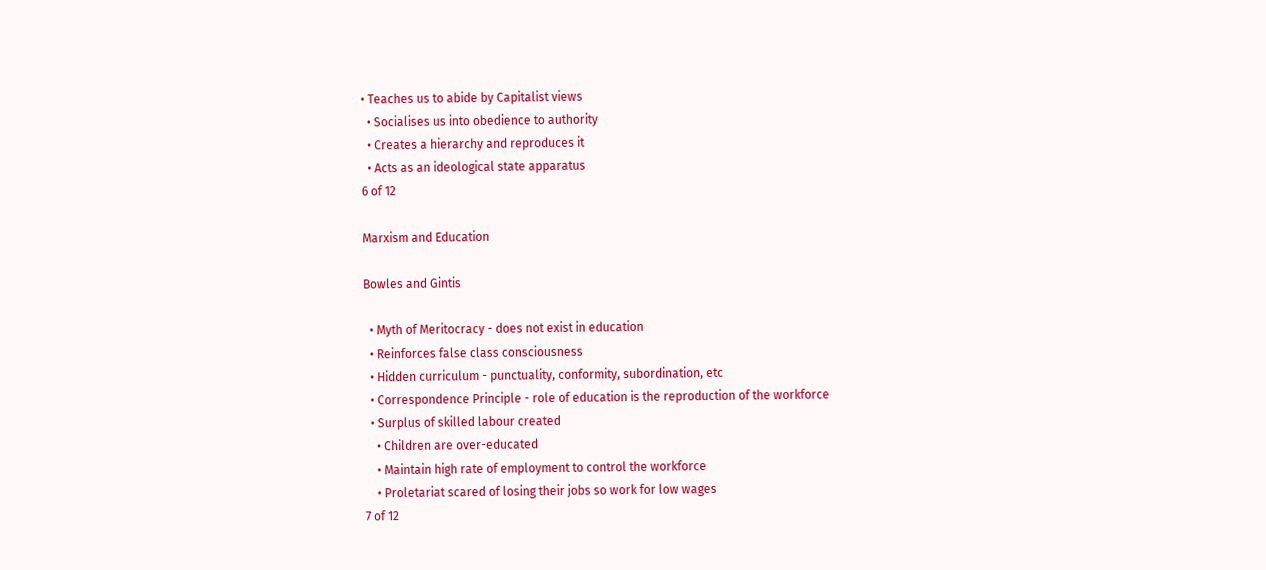• Teaches us to abide by Capitalist views
  • Socialises us into obedience to authority
  • Creates a hierarchy and reproduces it
  • Acts as an ideological state apparatus
6 of 12

Marxism and Education

Bowles and Gintis

  • Myth of Meritocracy - does not exist in education
  • Reinforces false class consciousness
  • Hidden curriculum - punctuality, conformity, subordination, etc
  • Correspondence Principle - role of education is the reproduction of the workforce
  • Surplus of skilled labour created
    • Children are over-educated
    • Maintain high rate of employment to control the workforce
    • Proletariat scared of losing their jobs so work for low wages
7 of 12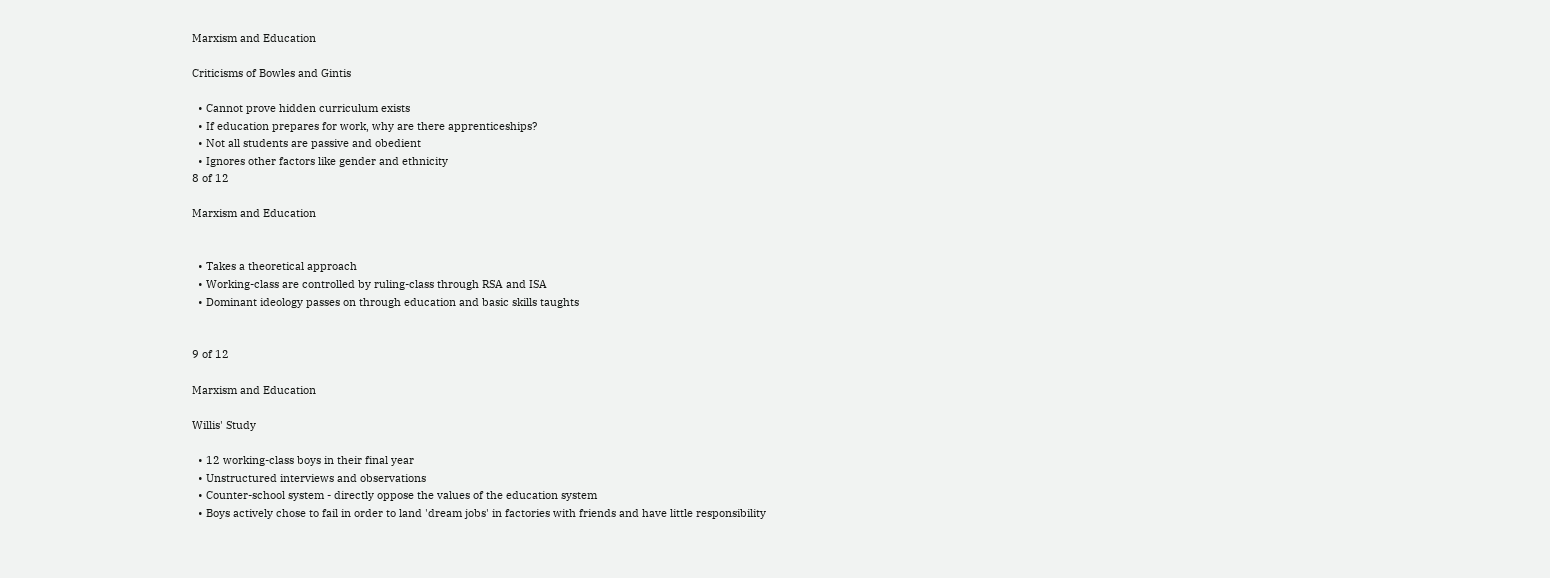Marxism and Education

Criticisms of Bowles and Gintis

  • Cannot prove hidden curriculum exists
  • If education prepares for work, why are there apprenticeships?
  • Not all students are passive and obedient
  • Ignores other factors like gender and ethnicity
8 of 12

Marxism and Education


  • Takes a theoretical approach
  • Working-class are controlled by ruling-class through RSA and ISA
  • Dominant ideology passes on through education and basic skills taughts


9 of 12

Marxism and Education

Willis' Study

  • 12 working-class boys in their final year
  • Unstructured interviews and observations
  • Counter-school system - directly oppose the values of the education system
  • Boys actively chose to fail in order to land 'dream jobs' in factories with friends and have little responsibility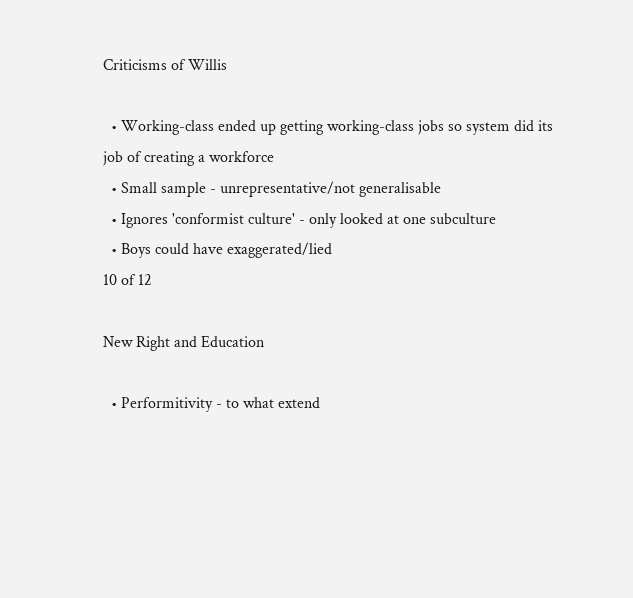Criticisms of Willis

  • Working-class ended up getting working-class jobs so system did its job of creating a workforce
  • Small sample - unrepresentative/not generalisable
  • Ignores 'conformist culture' - only looked at one subculture
  • Boys could have exaggerated/lied
10 of 12

New Right and Education

  • Performitivity - to what extend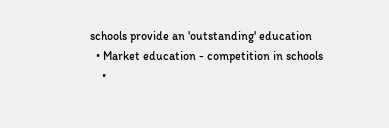schools provide an 'outstanding' education
  • Market education - competition in schools
    •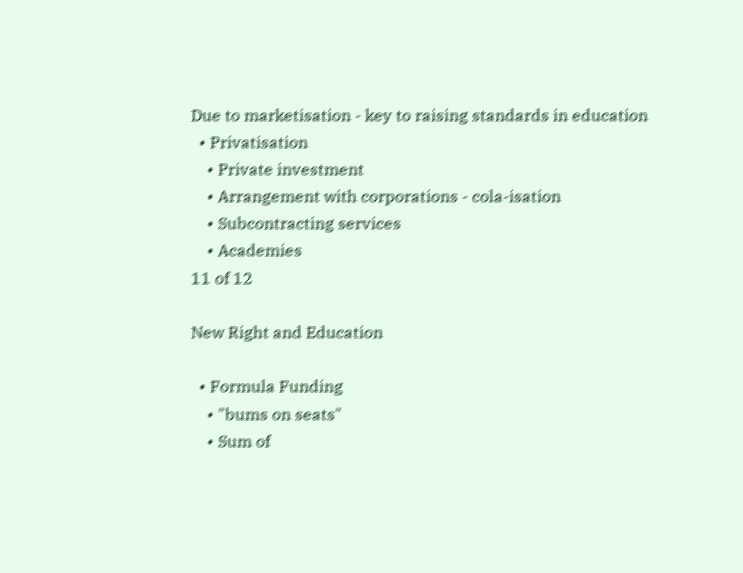Due to marketisation - key to raising standards in education
  • Privatisation
    • Private investment
    • Arrangement with corporations - cola-isation
    • Subcontracting services
    • Academies
11 of 12

New Right and Education

  • Formula Funding
    • "bums on seats"
    • Sum of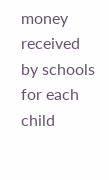money received by schools for each child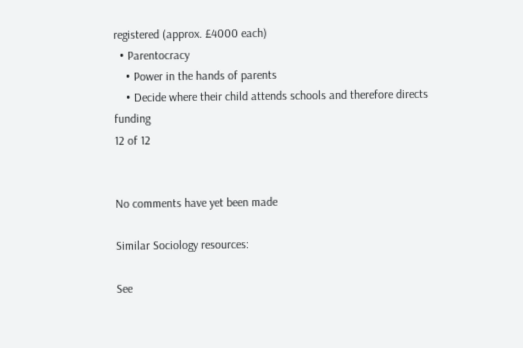registered (approx. £4000 each)
  • Parentocracy
    • Power in the hands of parents
    • Decide where their child attends schools and therefore directs funding
12 of 12


No comments have yet been made

Similar Sociology resources:

See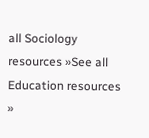all Sociology resources »See all Education resources »